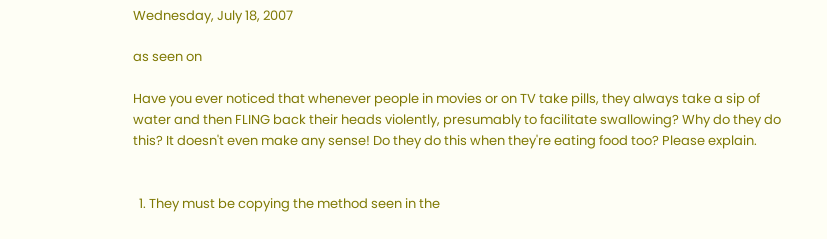Wednesday, July 18, 2007

as seen on

Have you ever noticed that whenever people in movies or on TV take pills, they always take a sip of water and then FLING back their heads violently, presumably to facilitate swallowing? Why do they do this? It doesn't even make any sense! Do they do this when they're eating food too? Please explain.


  1. They must be copying the method seen in the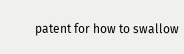patent for how to swallow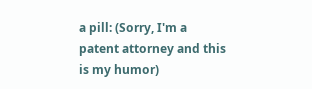a pill: (Sorry, I'm a patent attorney and this is my humor)